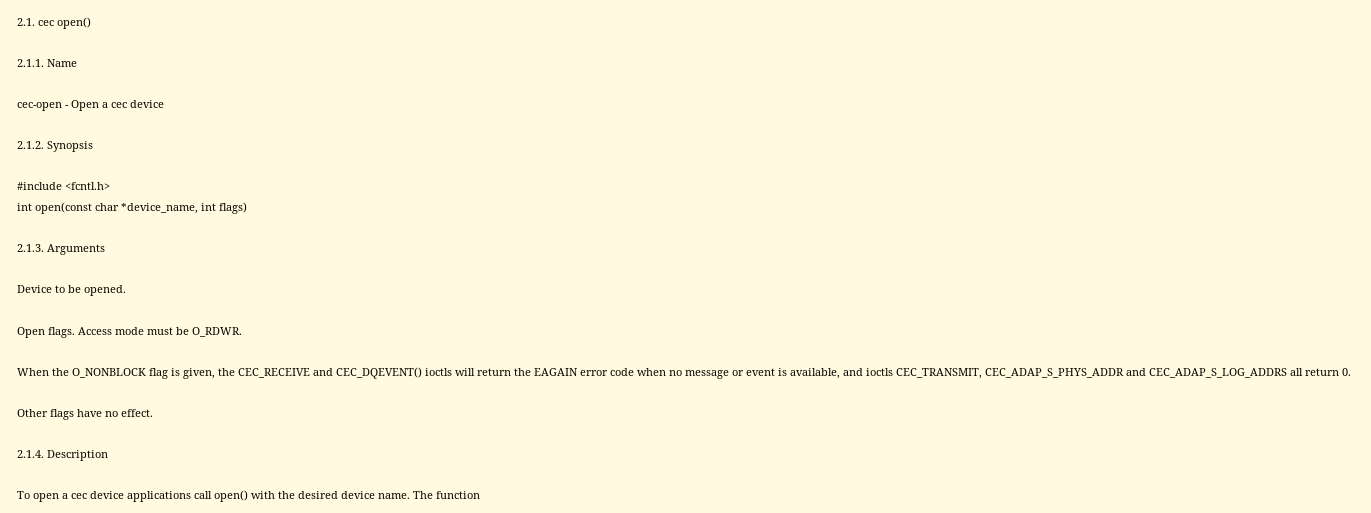2.1. cec open()

2.1.1. Name

cec-open - Open a cec device

2.1.2. Synopsis

#include <fcntl.h>
int open(const char *device_name, int flags)

2.1.3. Arguments

Device to be opened.

Open flags. Access mode must be O_RDWR.

When the O_NONBLOCK flag is given, the CEC_RECEIVE and CEC_DQEVENT() ioctls will return the EAGAIN error code when no message or event is available, and ioctls CEC_TRANSMIT, CEC_ADAP_S_PHYS_ADDR and CEC_ADAP_S_LOG_ADDRS all return 0.

Other flags have no effect.

2.1.4. Description

To open a cec device applications call open() with the desired device name. The function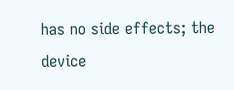has no side effects; the device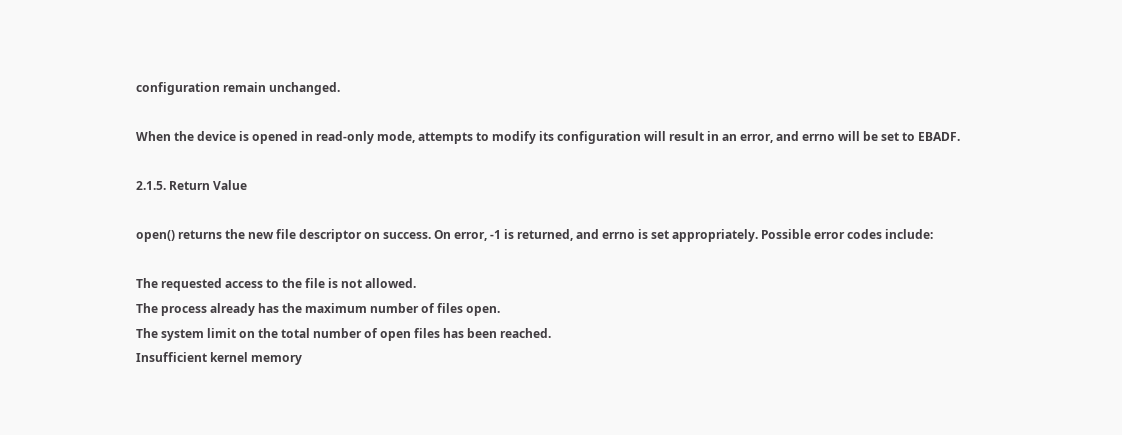configuration remain unchanged.

When the device is opened in read-only mode, attempts to modify its configuration will result in an error, and errno will be set to EBADF.

2.1.5. Return Value

open() returns the new file descriptor on success. On error, -1 is returned, and errno is set appropriately. Possible error codes include:

The requested access to the file is not allowed.
The process already has the maximum number of files open.
The system limit on the total number of open files has been reached.
Insufficient kernel memory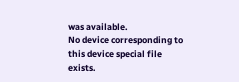was available.
No device corresponding to this device special file exists.